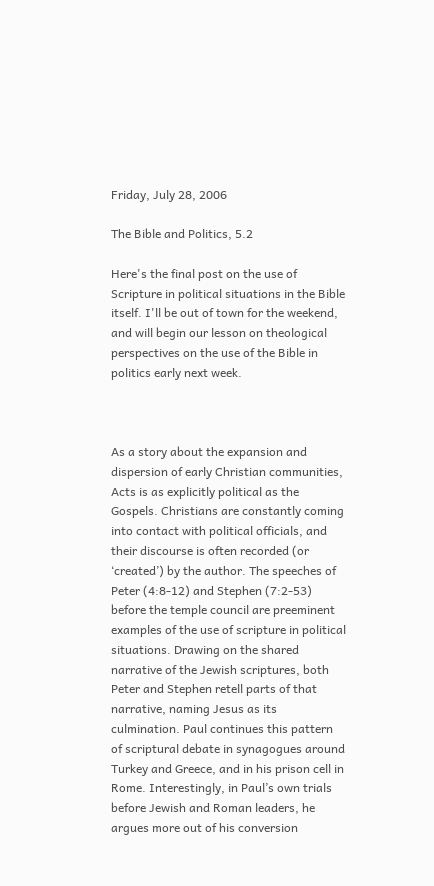Friday, July 28, 2006

The Bible and Politics, 5.2

Here's the final post on the use of Scripture in political situations in the Bible itself. I'll be out of town for the weekend, and will begin our lesson on theological perspectives on the use of the Bible in politics early next week.



As a story about the expansion and dispersion of early Christian communities, Acts is as explicitly political as the Gospels. Christians are constantly coming into contact with political officials, and their discourse is often recorded (or ‘created’) by the author. The speeches of Peter (4:8-12) and Stephen (7:2-53) before the temple council are preeminent examples of the use of scripture in political situations. Drawing on the shared narrative of the Jewish scriptures, both Peter and Stephen retell parts of that narrative, naming Jesus as its culmination. Paul continues this pattern of scriptural debate in synagogues around Turkey and Greece, and in his prison cell in Rome. Interestingly, in Paul’s own trials before Jewish and Roman leaders, he argues more out of his conversion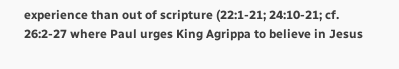experience than out of scripture (22:1-21; 24:10-21; cf. 26:2-27 where Paul urges King Agrippa to believe in Jesus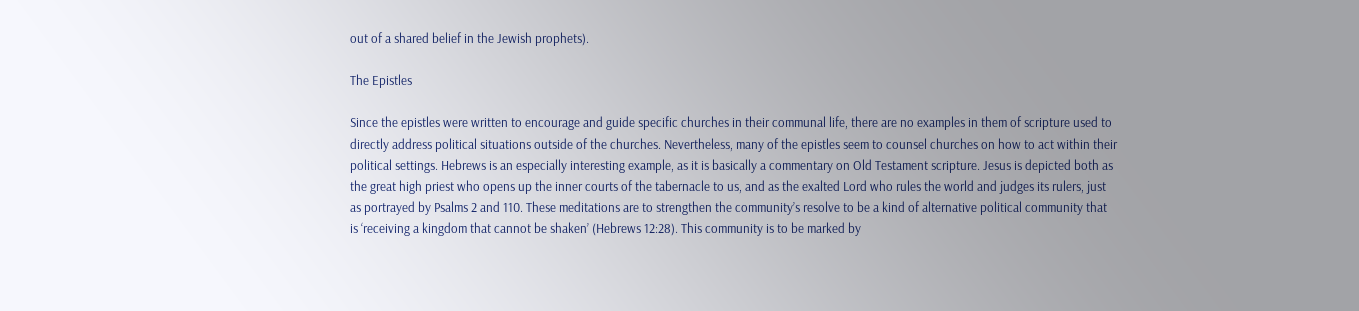out of a shared belief in the Jewish prophets).

The Epistles

Since the epistles were written to encourage and guide specific churches in their communal life, there are no examples in them of scripture used to directly address political situations outside of the churches. Nevertheless, many of the epistles seem to counsel churches on how to act within their political settings. Hebrews is an especially interesting example, as it is basically a commentary on Old Testament scripture. Jesus is depicted both as the great high priest who opens up the inner courts of the tabernacle to us, and as the exalted Lord who rules the world and judges its rulers, just as portrayed by Psalms 2 and 110. These meditations are to strengthen the community’s resolve to be a kind of alternative political community that is ‘receiving a kingdom that cannot be shaken’ (Hebrews 12:28). This community is to be marked by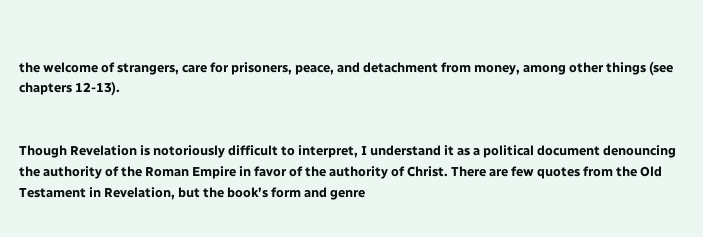the welcome of strangers, care for prisoners, peace, and detachment from money, among other things (see chapters 12-13).


Though Revelation is notoriously difficult to interpret, I understand it as a political document denouncing the authority of the Roman Empire in favor of the authority of Christ. There are few quotes from the Old Testament in Revelation, but the book’s form and genre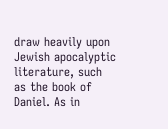draw heavily upon Jewish apocalyptic literature, such as the book of Daniel. As in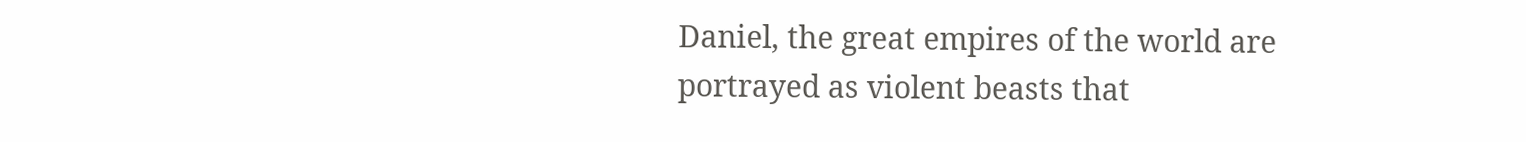Daniel, the great empires of the world are portrayed as violent beasts that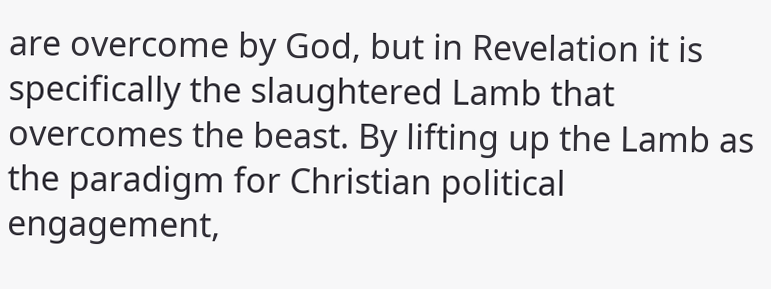are overcome by God, but in Revelation it is specifically the slaughtered Lamb that overcomes the beast. By lifting up the Lamb as the paradigm for Christian political engagement,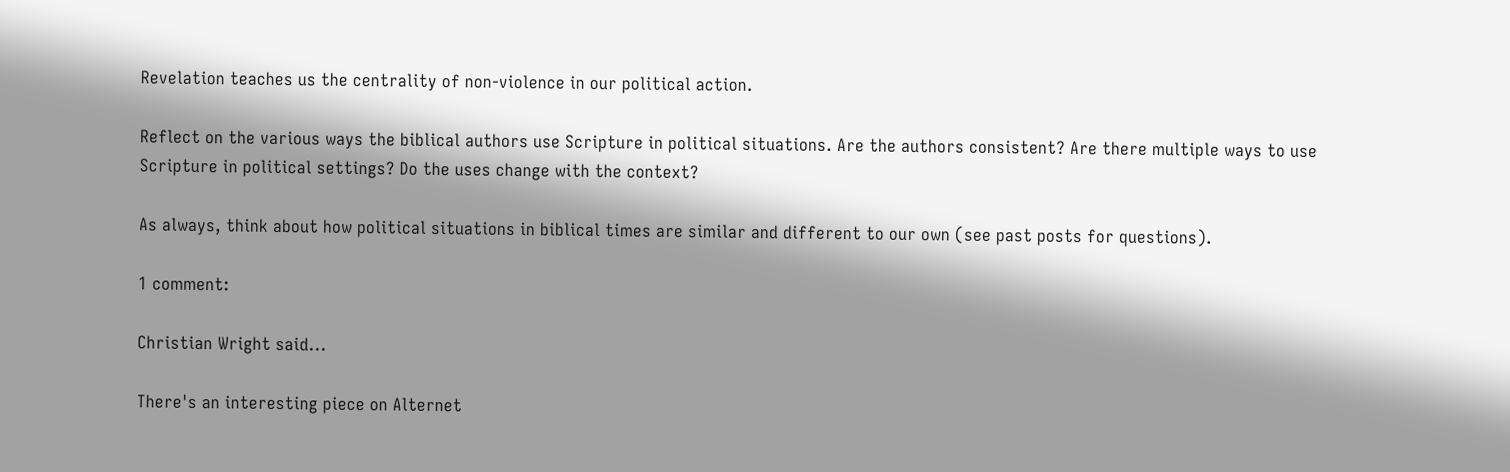Revelation teaches us the centrality of non-violence in our political action.

Reflect on the various ways the biblical authors use Scripture in political situations. Are the authors consistent? Are there multiple ways to use Scripture in political settings? Do the uses change with the context?

As always, think about how political situations in biblical times are similar and different to our own (see past posts for questions).

1 comment:

Christian Wright said...

There's an interesting piece on Alternet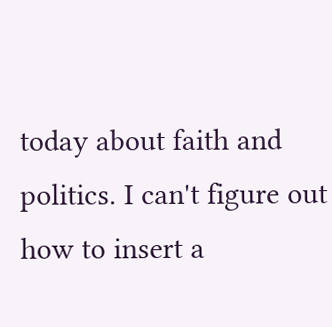today about faith and politics. I can't figure out how to insert a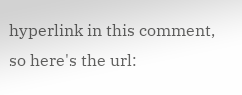hyperlink in this comment, so here's the url: